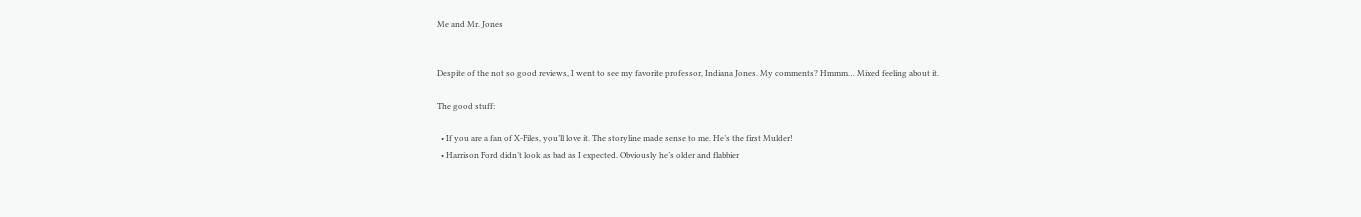Me and Mr. Jones


Despite of the not so good reviews, I went to see my favorite professor, Indiana Jones. My comments? Hmmm… Mixed feeling about it.

The good stuff:

  • If you are a fan of X-Files, you’ll love it. The storyline made sense to me. He’s the first Mulder!
  • Harrison Ford didn’t look as bad as I expected. Obviously he’s older and flabbier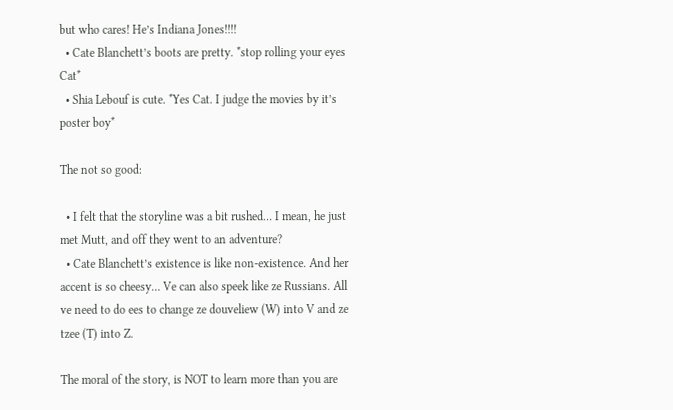but who cares! He’s Indiana Jones!!!!
  • Cate Blanchett’s boots are pretty. *stop rolling your eyes Cat*
  • Shia Lebouf is cute. *Yes Cat. I judge the movies by it’s poster boy*

The not so good:

  • I felt that the storyline was a bit rushed… I mean, he just met Mutt, and off they went to an adventure?
  • Cate Blanchett’s existence is like non-existence. And her accent is so cheesy… Ve can also speek like ze Russians. All ve need to do ees to change ze douveliew (W) into V and ze tzee (T) into Z.

The moral of the story, is NOT to learn more than you are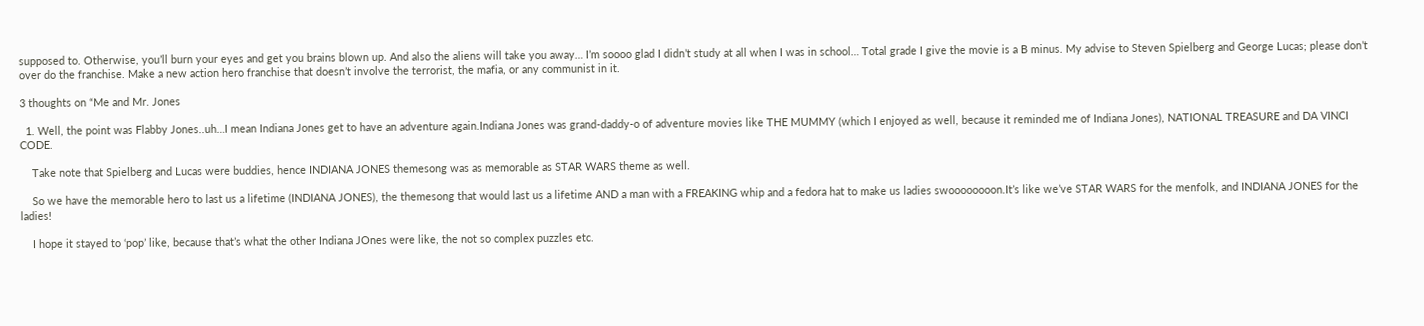supposed to. Otherwise, you’ll burn your eyes and get you brains blown up. And also the aliens will take you away… I’m soooo glad I didn’t study at all when I was in school… Total grade I give the movie is a B minus. My advise to Steven Spielberg and George Lucas; please don’t over do the franchise. Make a new action hero franchise that doesn’t involve the terrorist, the mafia, or any communist in it.

3 thoughts on “Me and Mr. Jones

  1. Well, the point was Flabby Jones..uh…I mean Indiana Jones get to have an adventure again.Indiana Jones was grand-daddy-o of adventure movies like THE MUMMY (which I enjoyed as well, because it reminded me of Indiana Jones), NATIONAL TREASURE and DA VINCI CODE.

    Take note that Spielberg and Lucas were buddies, hence INDIANA JONES themesong was as memorable as STAR WARS theme as well.

    So we have the memorable hero to last us a lifetime (INDIANA JONES), the themesong that would last us a lifetime AND a man with a FREAKING whip and a fedora hat to make us ladies swoooooooon.It’s like we’ve STAR WARS for the menfolk, and INDIANA JONES for the ladies!

    I hope it stayed to ‘pop’ like, because that’s what the other Indiana JOnes were like, the not so complex puzzles etc.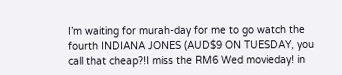I’m waiting for murah-day for me to go watch the fourth INDIANA JONES (AUD$9 ON TUESDAY, you call that cheap?!I miss the RM6 Wed movieday! in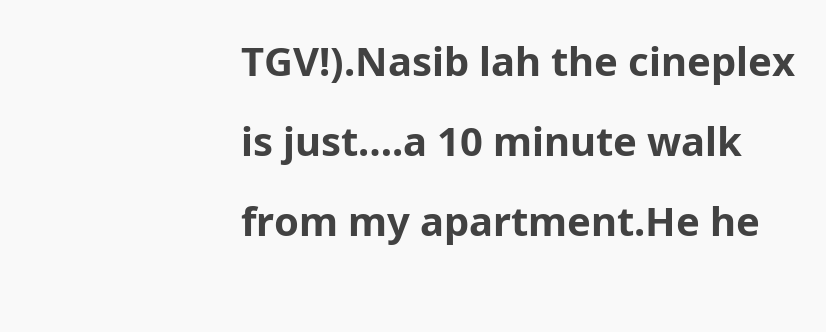TGV!).Nasib lah the cineplex is just….a 10 minute walk from my apartment.He he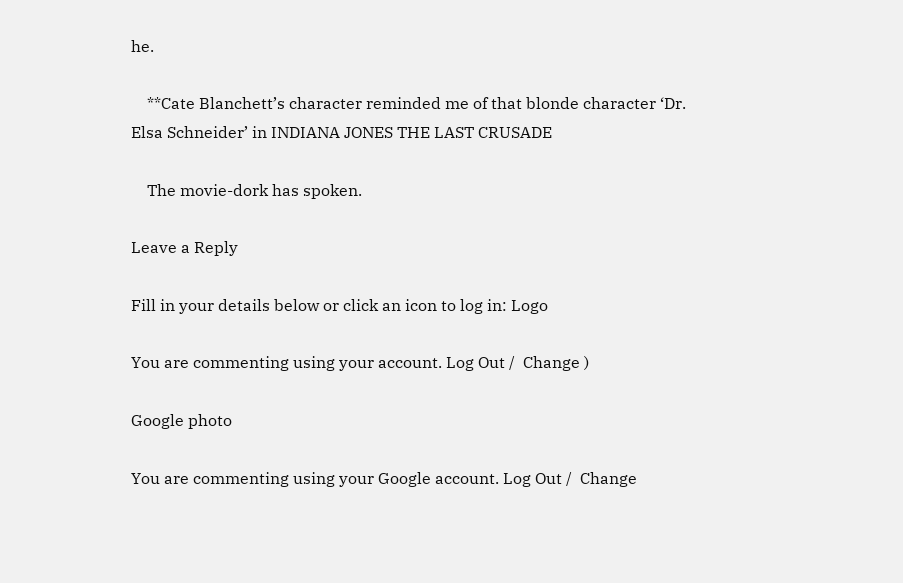he.

    **Cate Blanchett’s character reminded me of that blonde character ‘Dr. Elsa Schneider’ in INDIANA JONES THE LAST CRUSADE

    The movie-dork has spoken.

Leave a Reply

Fill in your details below or click an icon to log in: Logo

You are commenting using your account. Log Out /  Change )

Google photo

You are commenting using your Google account. Log Out /  Change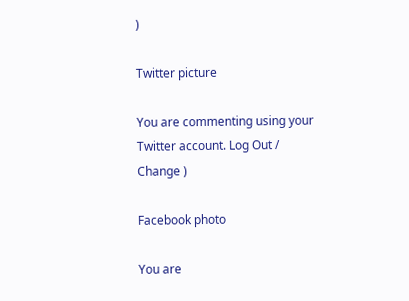)

Twitter picture

You are commenting using your Twitter account. Log Out /  Change )

Facebook photo

You are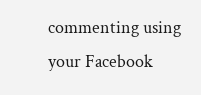commenting using your Facebook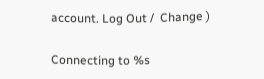account. Log Out /  Change )

Connecting to %s